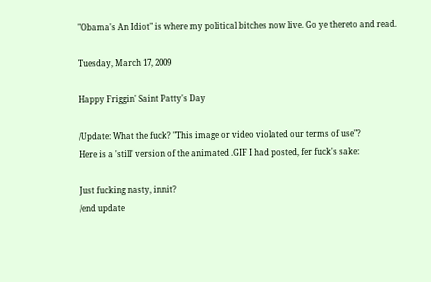"Obama's An Idiot" is where my political bitches now live. Go ye thereto and read.

Tuesday, March 17, 2009

Happy Friggin' Saint Patty's Day

/Update: What the fuck? "This image or video violated our terms of use"?
Here is a 'still' version of the animated .GIF I had posted, fer fuck's sake:

Just fucking nasty, innit?
/end update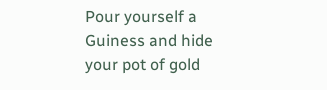Pour yourself a Guiness and hide your pot of gold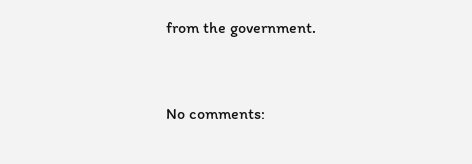from the government.


No comments: